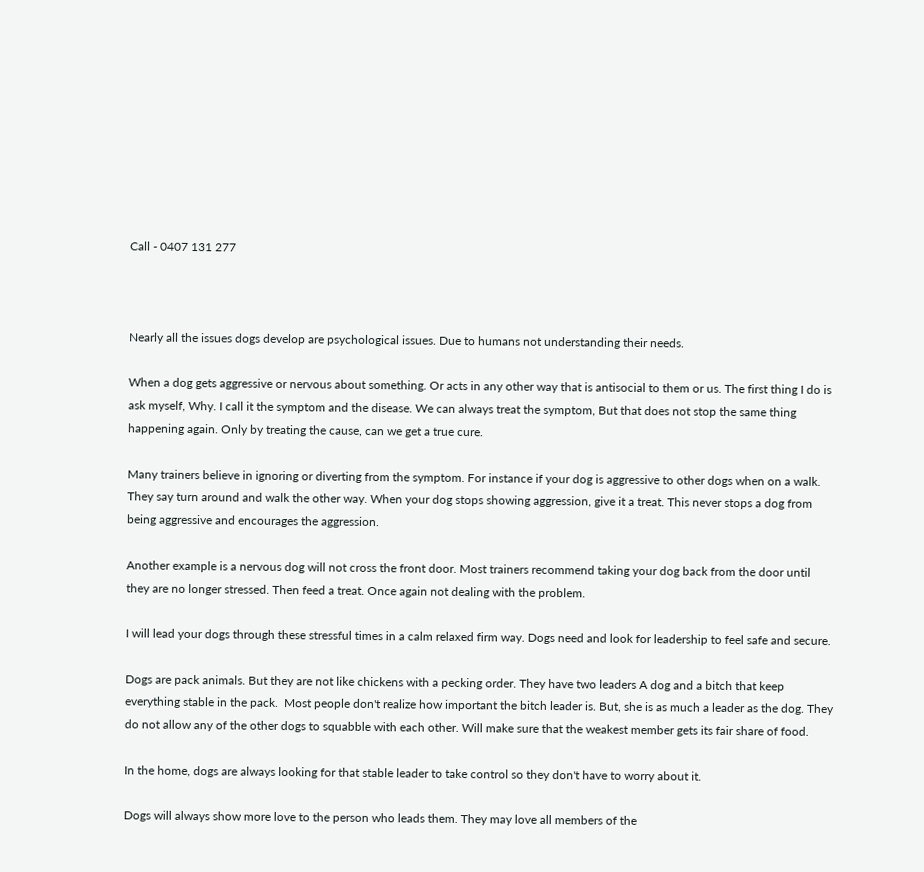Call - 0407 131 277



Nearly all the issues dogs develop are psychological issues. Due to humans not understanding their needs.

When a dog gets aggressive or nervous about something. Or acts in any other way that is antisocial to them or us. The first thing I do is ask myself, Why. I call it the symptom and the disease. We can always treat the symptom, But that does not stop the same thing happening again. Only by treating the cause, can we get a true cure.

Many trainers believe in ignoring or diverting from the symptom. For instance if your dog is aggressive to other dogs when on a walk. They say turn around and walk the other way. When your dog stops showing aggression, give it a treat. This never stops a dog from being aggressive and encourages the aggression.

Another example is a nervous dog will not cross the front door. Most trainers recommend taking your dog back from the door until they are no longer stressed. Then feed a treat. Once again not dealing with the problem.

I will lead your dogs through these stressful times in a calm relaxed firm way. Dogs need and look for leadership to feel safe and secure.

Dogs are pack animals. But they are not like chickens with a pecking order. They have two leaders A dog and a bitch that keep everything stable in the pack.  Most people don't realize how important the bitch leader is. But, she is as much a leader as the dog. They do not allow any of the other dogs to squabble with each other. Will make sure that the weakest member gets its fair share of food.

In the home, dogs are always looking for that stable leader to take control so they don't have to worry about it.

Dogs will always show more love to the person who leads them. They may love all members of the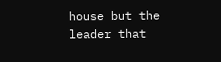house but the leader that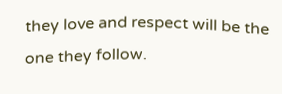they love and respect will be the one they follow.